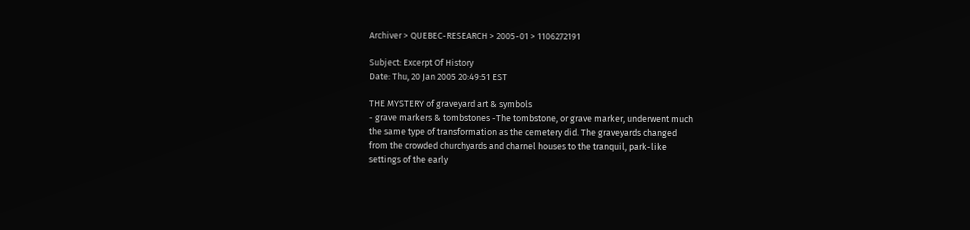Archiver > QUEBEC-RESEARCH > 2005-01 > 1106272191

Subject: Excerpt Of History
Date: Thu, 20 Jan 2005 20:49:51 EST

THE MYSTERY of graveyard art & symbols
- grave markers & tombstones -The tombstone, or grave marker, underwent much
the same type of transformation as the cemetery did. The graveyards changed
from the crowded churchyards and charnel houses to the tranquil, park-like
settings of the early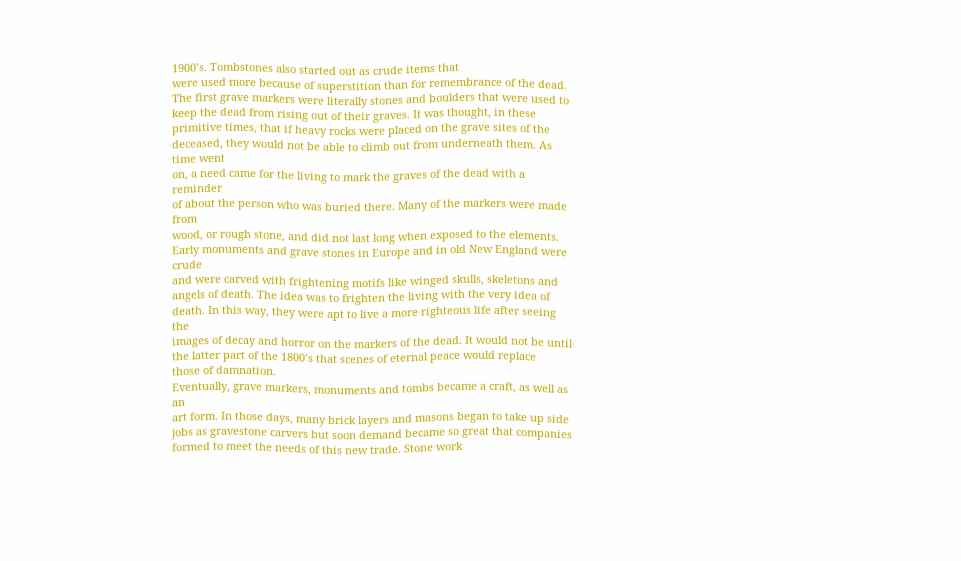1900’s. Tombstones also started out as crude items that
were used more because of superstition than for remembrance of the dead.
The first grave markers were literally stones and boulders that were used to
keep the dead from rising out of their graves. It was thought, in these
primitive times, that if heavy rocks were placed on the grave sites of the
deceased, they would not be able to climb out from underneath them. As time went
on, a need came for the living to mark the graves of the dead with a reminder
of about the person who was buried there. Many of the markers were made from
wood, or rough stone, and did not last long when exposed to the elements.
Early monuments and grave stones in Europe and in old New England were crude
and were carved with frightening motifs like winged skulls, skeletons and
angels of death. The idea was to frighten the living with the very idea of
death. In this way, they were apt to live a more righteous life after seeing the
images of decay and horror on the markers of the dead. It would not be until
the latter part of the 1800’s that scenes of eternal peace would replace
those of damnation.
Eventually, grave markers, monuments and tombs became a craft, as well as an
art form. In those days, many brick layers and masons began to take up side
jobs as gravestone carvers but soon demand became so great that companies
formed to meet the needs of this new trade. Stone work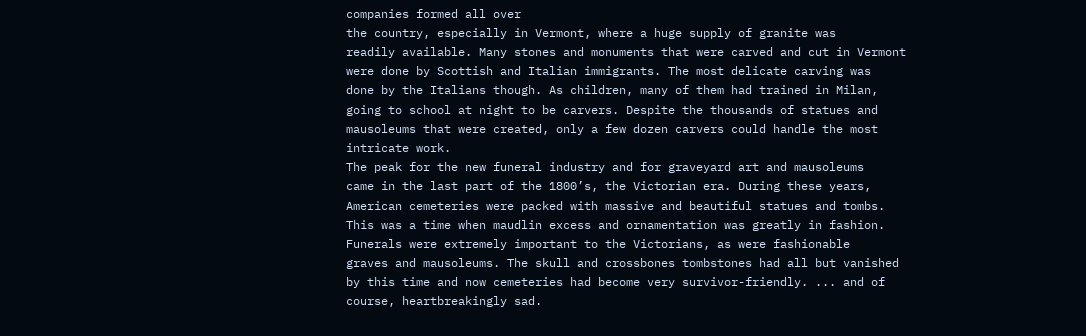companies formed all over
the country, especially in Vermont, where a huge supply of granite was
readily available. Many stones and monuments that were carved and cut in Vermont
were done by Scottish and Italian immigrants. The most delicate carving was
done by the Italians though. As children, many of them had trained in Milan,
going to school at night to be carvers. Despite the thousands of statues and
mausoleums that were created, only a few dozen carvers could handle the most
intricate work.
The peak for the new funeral industry and for graveyard art and mausoleums
came in the last part of the 1800’s, the Victorian era. During these years,
American cemeteries were packed with massive and beautiful statues and tombs.
This was a time when maudlin excess and ornamentation was greatly in fashion.
Funerals were extremely important to the Victorians, as were fashionable
graves and mausoleums. The skull and crossbones tombstones had all but vanished
by this time and now cemeteries had become very survivor-friendly. ... and of
course, heartbreakingly sad.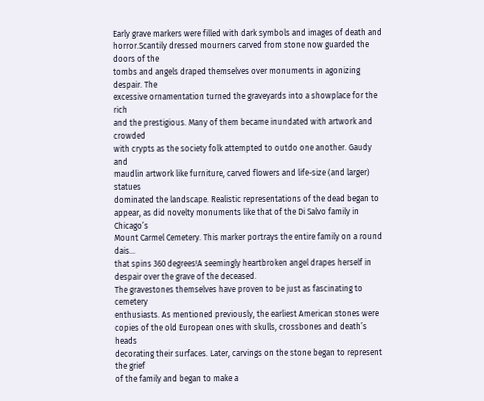Early grave markers were filled with dark symbols and images of death and
horror.Scantily dressed mourners carved from stone now guarded the doors of the
tombs and angels draped themselves over monuments in agonizing despair. The
excessive ornamentation turned the graveyards into a showplace for the rich
and the prestigious. Many of them became inundated with artwork and crowded
with crypts as the society folk attempted to outdo one another. Gaudy and
maudlin artwork like furniture, carved flowers and life-size (and larger) statues
dominated the landscape. Realistic representations of the dead began to
appear, as did novelty monuments like that of the Di Salvo family in Chicago’s
Mount Carmel Cemetery. This marker portrays the entire family on a round dais...
that spins 360 degrees!A seemingly heartbroken angel drapes herself in
despair over the grave of the deceased.
The gravestones themselves have proven to be just as fascinating to cemetery
enthusiasts. As mentioned previously, the earliest American stones were
copies of the old European ones with skulls, crossbones and death’s heads
decorating their surfaces. Later, carvings on the stone began to represent the grief
of the family and began to make a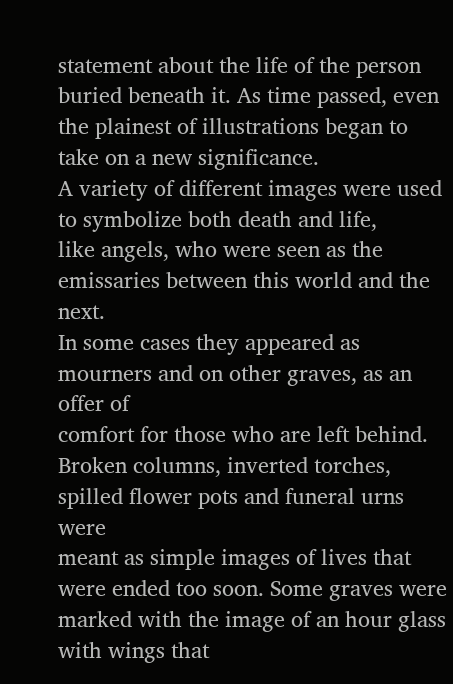statement about the life of the person
buried beneath it. As time passed, even the plainest of illustrations began to
take on a new significance.
A variety of different images were used to symbolize both death and life,
like angels, who were seen as the emissaries between this world and the next.
In some cases they appeared as mourners and on other graves, as an offer of
comfort for those who are left behind.
Broken columns, inverted torches, spilled flower pots and funeral urns were
meant as simple images of lives that were ended too soon. Some graves were
marked with the image of an hour glass with wings that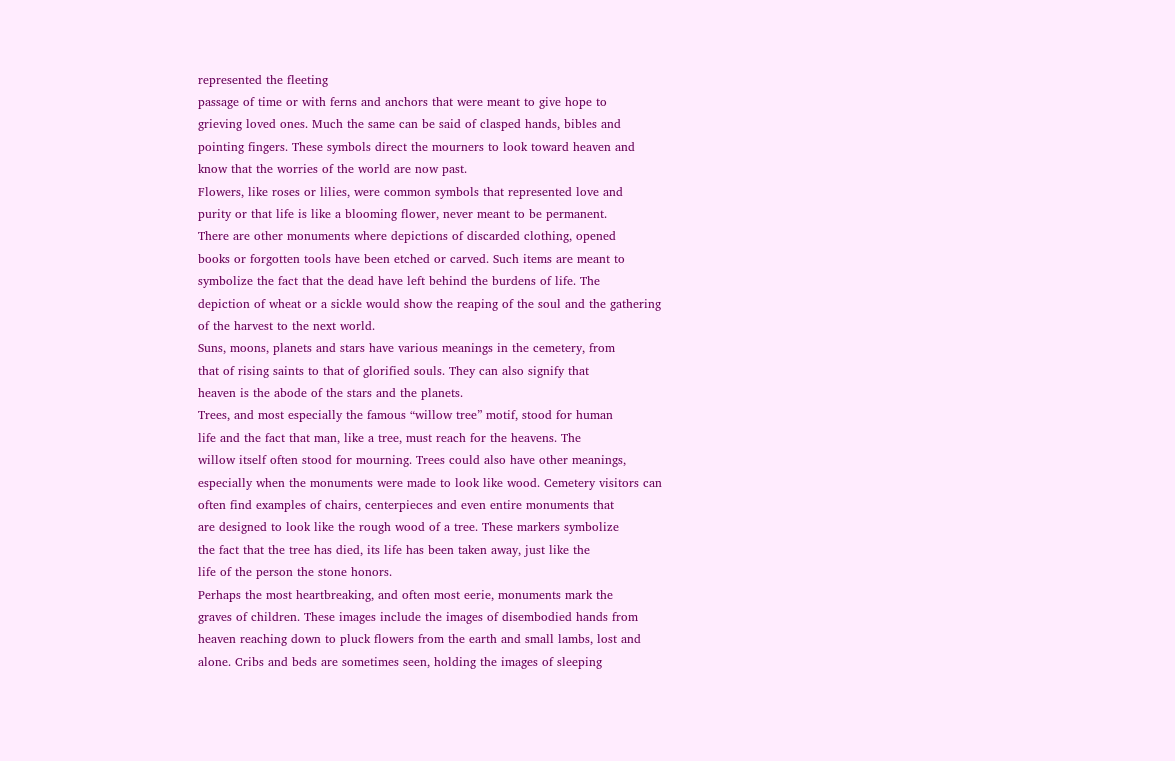represented the fleeting
passage of time or with ferns and anchors that were meant to give hope to
grieving loved ones. Much the same can be said of clasped hands, bibles and
pointing fingers. These symbols direct the mourners to look toward heaven and
know that the worries of the world are now past.
Flowers, like roses or lilies, were common symbols that represented love and
purity or that life is like a blooming flower, never meant to be permanent.
There are other monuments where depictions of discarded clothing, opened
books or forgotten tools have been etched or carved. Such items are meant to
symbolize the fact that the dead have left behind the burdens of life. The
depiction of wheat or a sickle would show the reaping of the soul and the gathering
of the harvest to the next world.
Suns, moons, planets and stars have various meanings in the cemetery, from
that of rising saints to that of glorified souls. They can also signify that
heaven is the abode of the stars and the planets.
Trees, and most especially the famous “willow tree” motif, stood for human
life and the fact that man, like a tree, must reach for the heavens. The
willow itself often stood for mourning. Trees could also have other meanings,
especially when the monuments were made to look like wood. Cemetery visitors can
often find examples of chairs, centerpieces and even entire monuments that
are designed to look like the rough wood of a tree. These markers symbolize
the fact that the tree has died, its life has been taken away, just like the
life of the person the stone honors.
Perhaps the most heartbreaking, and often most eerie, monuments mark the
graves of children. These images include the images of disembodied hands from
heaven reaching down to pluck flowers from the earth and small lambs, lost and
alone. Cribs and beds are sometimes seen, holding the images of sleeping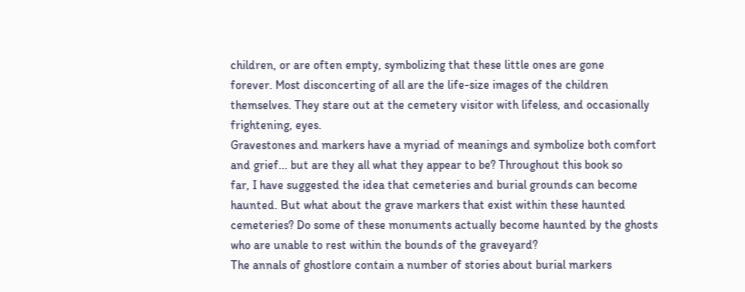children, or are often empty, symbolizing that these little ones are gone
forever. Most disconcerting of all are the life-size images of the children
themselves. They stare out at the cemetery visitor with lifeless, and occasionally
frightening, eyes.
Gravestones and markers have a myriad of meanings and symbolize both comfort
and grief... but are they all what they appear to be? Throughout this book so
far, I have suggested the idea that cemeteries and burial grounds can become
haunted. But what about the grave markers that exist within these haunted
cemeteries? Do some of these monuments actually become haunted by the ghosts
who are unable to rest within the bounds of the graveyard?
The annals of ghostlore contain a number of stories about burial markers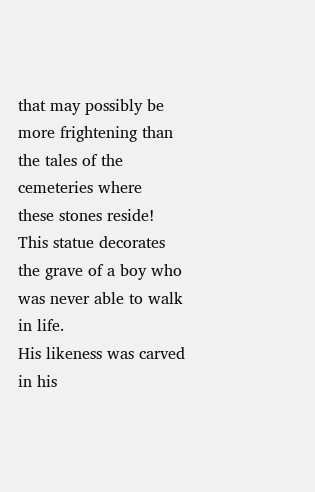that may possibly be more frightening than the tales of the cemeteries where
these stones reside!
This statue decorates the grave of a boy who was never able to walk in life.
His likeness was carved in his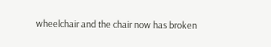wheelchair and the chair now has broken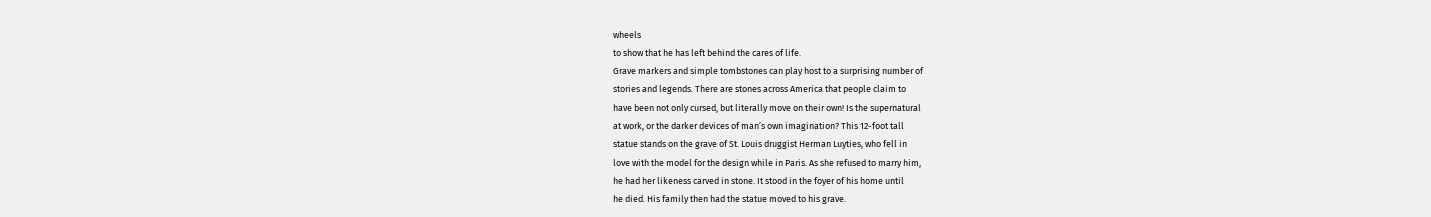wheels
to show that he has left behind the cares of life.
Grave markers and simple tombstones can play host to a surprising number of
stories and legends. There are stones across America that people claim to
have been not only cursed, but literally move on their own! Is the supernatural
at work, or the darker devices of man’s own imagination? This 12-foot tall
statue stands on the grave of St. Louis druggist Herman Luyties, who fell in
love with the model for the design while in Paris. As she refused to marry him,
he had her likeness carved in stone. It stood in the foyer of his home until
he died. His family then had the statue moved to his grave.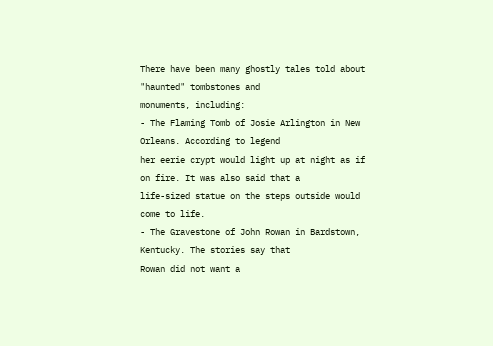There have been many ghostly tales told about "haunted" tombstones and
monuments, including:
- The Flaming Tomb of Josie Arlington in New Orleans. According to legend
her eerie crypt would light up at night as if on fire. It was also said that a
life-sized statue on the steps outside would come to life.
- The Gravestone of John Rowan in Bardstown, Kentucky. The stories say that
Rowan did not want a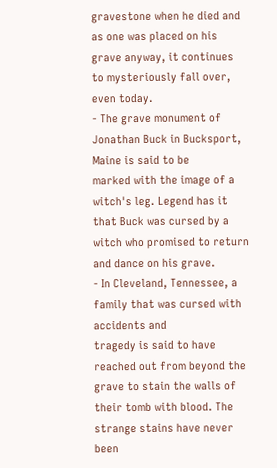gravestone when he died and as one was placed on his
grave anyway, it continues to mysteriously fall over, even today.
- The grave monument of Jonathan Buck in Bucksport, Maine is said to be
marked with the image of a witch's leg. Legend has it that Buck was cursed by a
witch who promised to return and dance on his grave.
- In Cleveland, Tennessee, a family that was cursed with accidents and
tragedy is said to have reached out from beyond the grave to stain the walls of
their tomb with blood. The strange stains have never been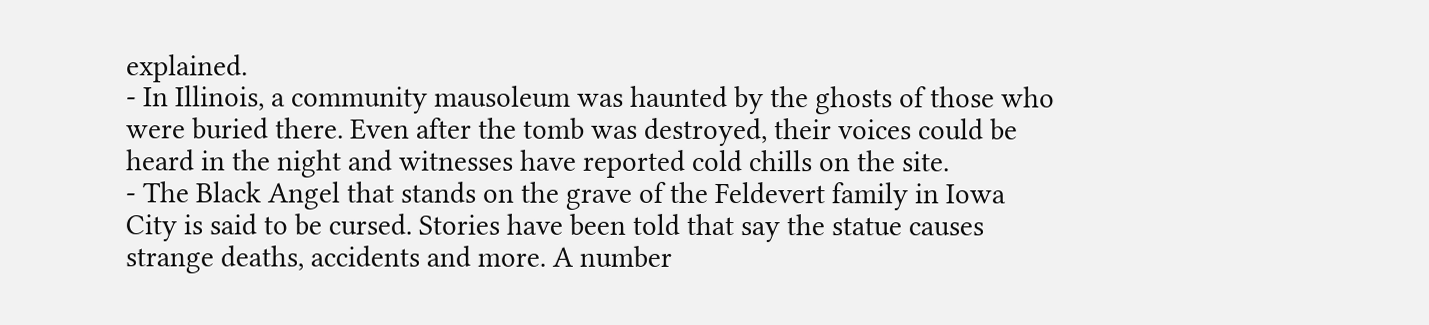explained.
- In Illinois, a community mausoleum was haunted by the ghosts of those who
were buried there. Even after the tomb was destroyed, their voices could be
heard in the night and witnesses have reported cold chills on the site.
- The Black Angel that stands on the grave of the Feldevert family in Iowa
City is said to be cursed. Stories have been told that say the statue causes
strange deaths, accidents and more. A number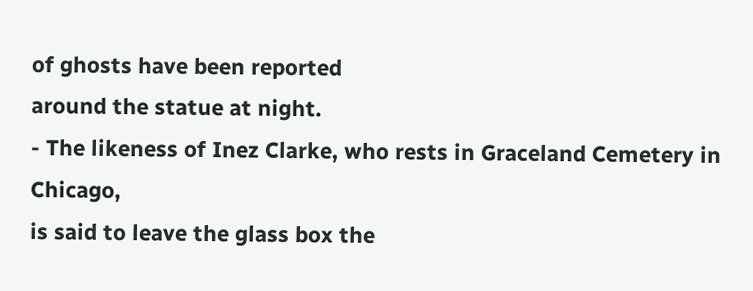of ghosts have been reported
around the statue at night.
- The likeness of Inez Clarke, who rests in Graceland Cemetery in Chicago,
is said to leave the glass box the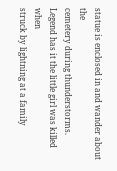statue is enclosed in and wander about the
cemetery during thunderstorms. Legend has it the little girl was killed when
struck by lightning at a family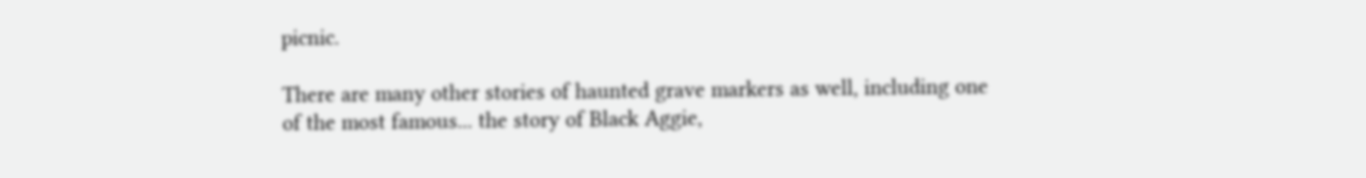picnic.

There are many other stories of haunted grave markers as well, including one
of the most famous... the story of Black Aggie,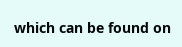which can be found on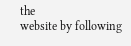the
website by following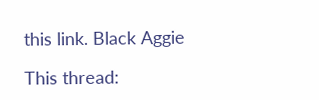this link. Black Aggie

This thread: